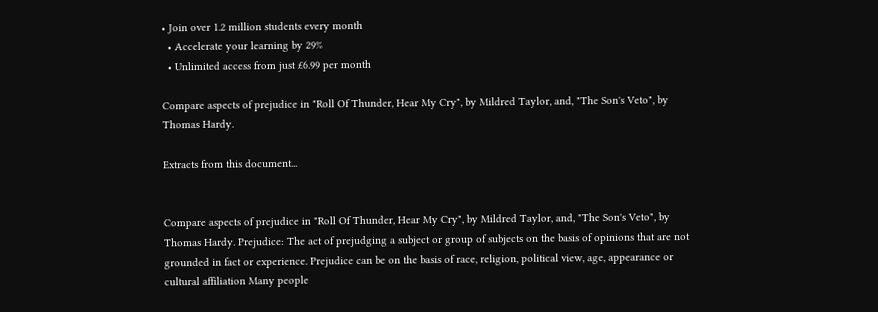• Join over 1.2 million students every month
  • Accelerate your learning by 29%
  • Unlimited access from just £6.99 per month

Compare aspects of prejudice in "Roll Of Thunder, Hear My Cry", by Mildred Taylor, and, "The Son's Veto", by Thomas Hardy.

Extracts from this document...


Compare aspects of prejudice in "Roll Of Thunder, Hear My Cry", by Mildred Taylor, and, "The Son's Veto", by Thomas Hardy. Prejudice: The act of prejudging a subject or group of subjects on the basis of opinions that are not grounded in fact or experience. Prejudice can be on the basis of race, religion, political view, age, appearance or cultural affiliation Many people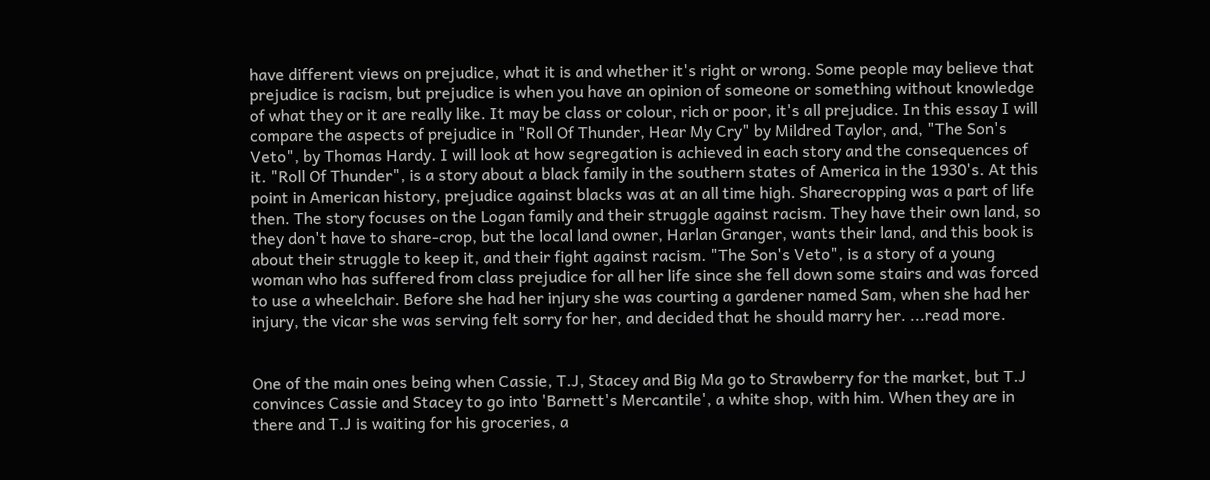have different views on prejudice, what it is and whether it's right or wrong. Some people may believe that prejudice is racism, but prejudice is when you have an opinion of someone or something without knowledge of what they or it are really like. It may be class or colour, rich or poor, it's all prejudice. In this essay I will compare the aspects of prejudice in "Roll Of Thunder, Hear My Cry" by Mildred Taylor, and, "The Son's Veto", by Thomas Hardy. I will look at how segregation is achieved in each story and the consequences of it. "Roll Of Thunder", is a story about a black family in the southern states of America in the 1930's. At this point in American history, prejudice against blacks was at an all time high. Sharecropping was a part of life then. The story focuses on the Logan family and their struggle against racism. They have their own land, so they don't have to share-crop, but the local land owner, Harlan Granger, wants their land, and this book is about their struggle to keep it, and their fight against racism. "The Son's Veto", is a story of a young woman who has suffered from class prejudice for all her life since she fell down some stairs and was forced to use a wheelchair. Before she had her injury she was courting a gardener named Sam, when she had her injury, the vicar she was serving felt sorry for her, and decided that he should marry her. ...read more.


One of the main ones being when Cassie, T.J, Stacey and Big Ma go to Strawberry for the market, but T.J convinces Cassie and Stacey to go into 'Barnett's Mercantile', a white shop, with him. When they are in there and T.J is waiting for his groceries, a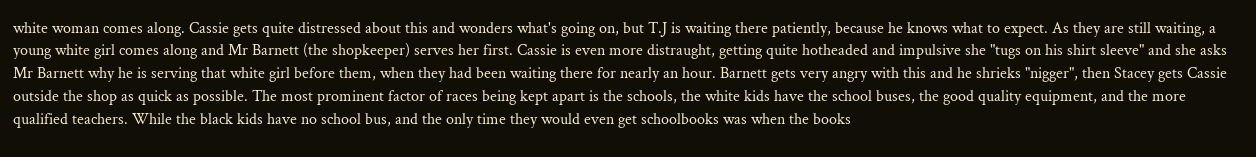white woman comes along. Cassie gets quite distressed about this and wonders what's going on, but T.J is waiting there patiently, because he knows what to expect. As they are still waiting, a young white girl comes along and Mr Barnett (the shopkeeper) serves her first. Cassie is even more distraught, getting quite hotheaded and impulsive she "tugs on his shirt sleeve" and she asks Mr Barnett why he is serving that white girl before them, when they had been waiting there for nearly an hour. Barnett gets very angry with this and he shrieks "nigger", then Stacey gets Cassie outside the shop as quick as possible. The most prominent factor of races being kept apart is the schools, the white kids have the school buses, the good quality equipment, and the more qualified teachers. While the black kids have no school bus, and the only time they would even get schoolbooks was when the books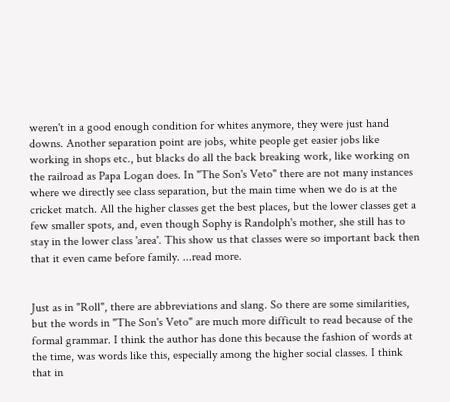weren't in a good enough condition for whites anymore, they were just hand downs. Another separation point are jobs, white people get easier jobs like working in shops etc., but blacks do all the back breaking work, like working on the railroad as Papa Logan does. In "The Son's Veto" there are not many instances where we directly see class separation, but the main time when we do is at the cricket match. All the higher classes get the best places, but the lower classes get a few smaller spots, and, even though Sophy is Randolph's mother, she still has to stay in the lower class 'area'. This show us that classes were so important back then that it even came before family. ...read more.


Just as in "Roll", there are abbreviations and slang. So there are some similarities, but the words in "The Son's Veto" are much more difficult to read because of the formal grammar. I think the author has done this because the fashion of words at the time, was words like this, especially among the higher social classes. I think that in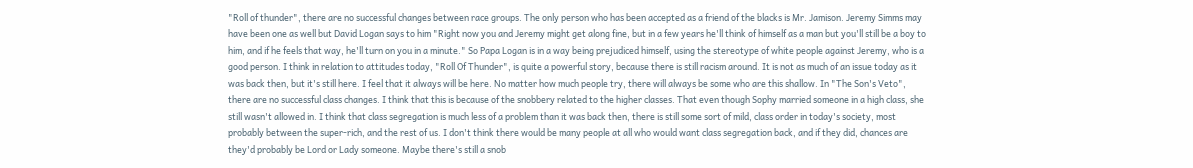"Roll of thunder", there are no successful changes between race groups. The only person who has been accepted as a friend of the blacks is Mr. Jamison. Jeremy Simms may have been one as well but David Logan says to him "Right now you and Jeremy might get along fine, but in a few years he'll think of himself as a man but you'll still be a boy to him, and if he feels that way, he'll turn on you in a minute." So Papa Logan is in a way being prejudiced himself, using the stereotype of white people against Jeremy, who is a good person. I think in relation to attitudes today, "Roll Of Thunder", is quite a powerful story, because there is still racism around. It is not as much of an issue today as it was back then, but it's still here. I feel that it always will be here. No matter how much people try, there will always be some who are this shallow. In "The Son's Veto", there are no successful class changes. I think that this is because of the snobbery related to the higher classes. That even though Sophy married someone in a high class, she still wasn't allowed in. I think that class segregation is much less of a problem than it was back then, there is still some sort of mild, class order in today's society, most probably between the super-rich, and the rest of us. I don't think there would be many people at all who would want class segregation back, and if they did, chances are they'd probably be Lord or Lady someone. Maybe there's still a snob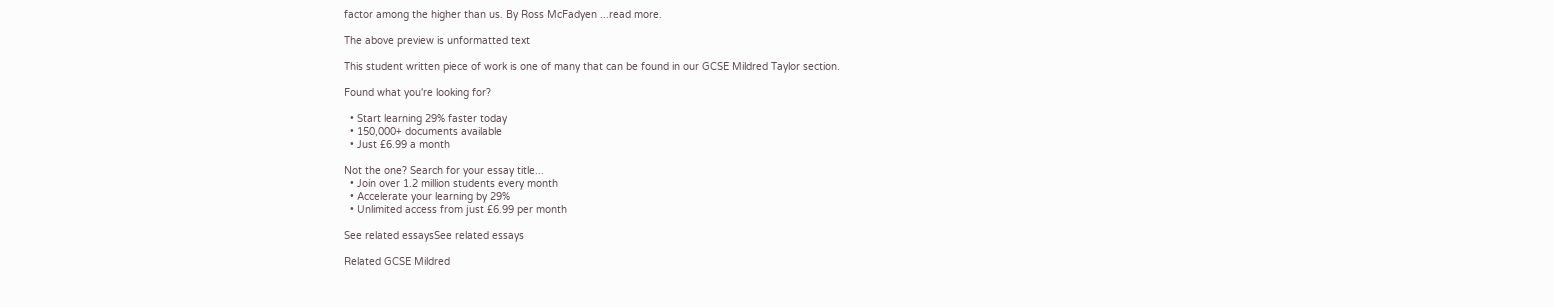factor among the higher than us. By Ross McFadyen ...read more.

The above preview is unformatted text

This student written piece of work is one of many that can be found in our GCSE Mildred Taylor section.

Found what you're looking for?

  • Start learning 29% faster today
  • 150,000+ documents available
  • Just £6.99 a month

Not the one? Search for your essay title...
  • Join over 1.2 million students every month
  • Accelerate your learning by 29%
  • Unlimited access from just £6.99 per month

See related essaysSee related essays

Related GCSE Mildred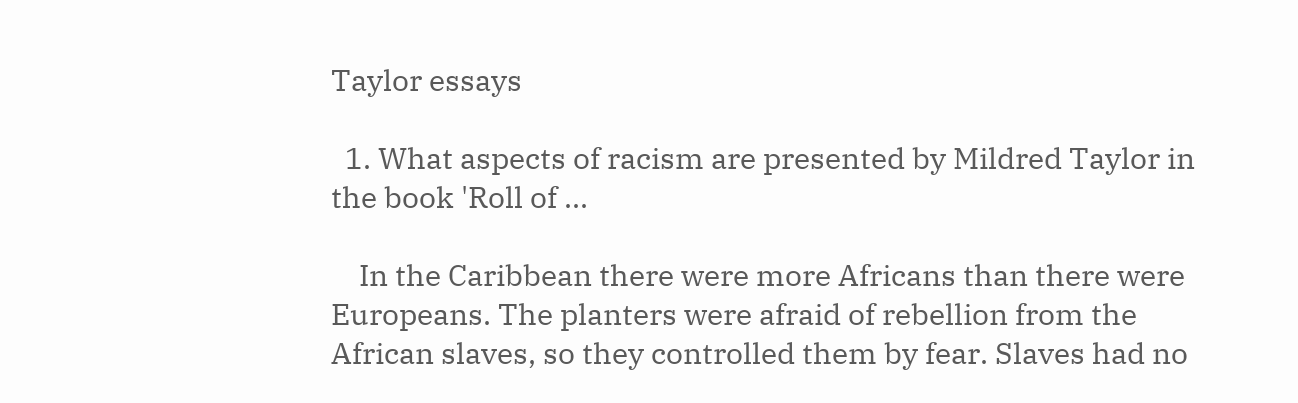Taylor essays

  1. What aspects of racism are presented by Mildred Taylor in the book 'Roll of ...

    In the Caribbean there were more Africans than there were Europeans. The planters were afraid of rebellion from the African slaves, so they controlled them by fear. Slaves had no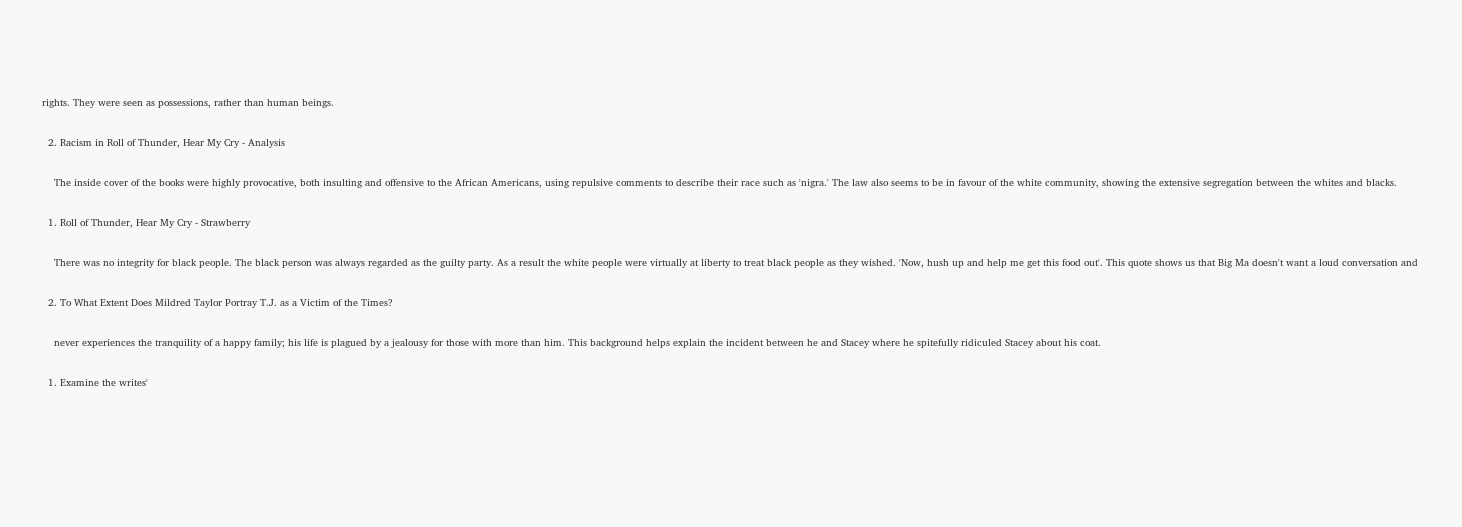rights. They were seen as possessions, rather than human beings.

  2. Racism in Roll of Thunder, Hear My Cry - Analysis

    The inside cover of the books were highly provocative, both insulting and offensive to the African Americans, using repulsive comments to describe their race such as 'nigra.' The law also seems to be in favour of the white community, showing the extensive segregation between the whites and blacks.

  1. Roll of Thunder, Hear My Cry - Strawberry

    There was no integrity for black people. The black person was always regarded as the guilty party. As a result the white people were virtually at liberty to treat black people as they wished. 'Now, hush up and help me get this food out'. This quote shows us that Big Ma doesn't want a loud conversation and

  2. To What Extent Does Mildred Taylor Portray T.J. as a Victim of the Times?

    never experiences the tranquility of a happy family; his life is plagued by a jealousy for those with more than him. This background helps explain the incident between he and Stacey where he spitefully ridiculed Stacey about his coat.

  1. Examine the writes'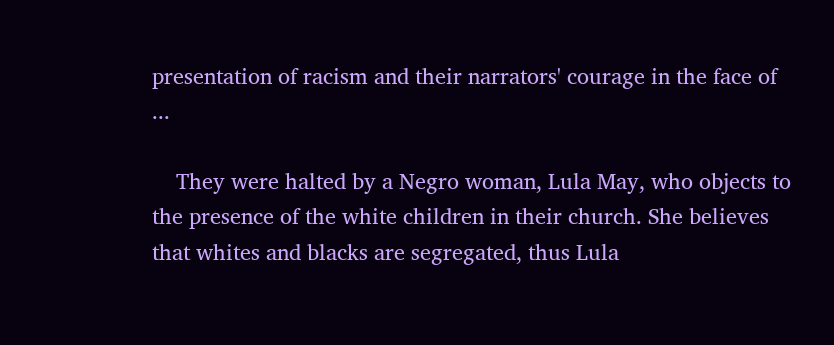presentation of racism and their narrators' courage in the face of ...

    They were halted by a Negro woman, Lula May, who objects to the presence of the white children in their church. She believes that whites and blacks are segregated, thus Lula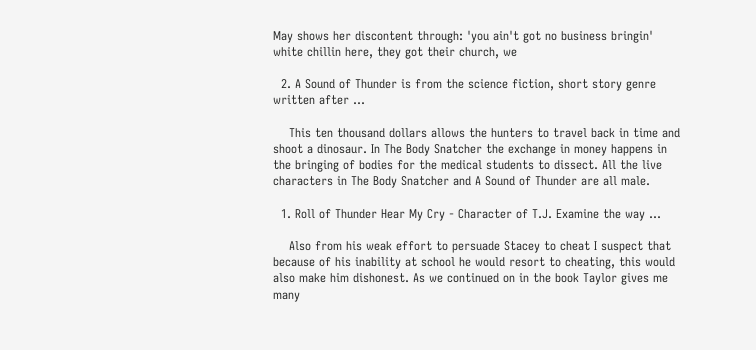May shows her discontent through: 'you ain't got no business bringin' white chillin here, they got their church, we

  2. A Sound of Thunder is from the science fiction, short story genre written after ...

    This ten thousand dollars allows the hunters to travel back in time and shoot a dinosaur. In The Body Snatcher the exchange in money happens in the bringing of bodies for the medical students to dissect. All the live characters in The Body Snatcher and A Sound of Thunder are all male.

  1. Roll of Thunder Hear My Cry - Character of T.J. Examine the way ...

    Also from his weak effort to persuade Stacey to cheat I suspect that because of his inability at school he would resort to cheating, this would also make him dishonest. As we continued on in the book Taylor gives me many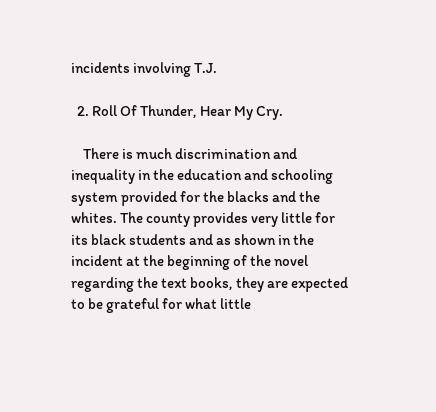incidents involving T.J.

  2. Roll Of Thunder, Hear My Cry.

    There is much discrimination and inequality in the education and schooling system provided for the blacks and the whites. The county provides very little for its black students and as shown in the incident at the beginning of the novel regarding the text books, they are expected to be grateful for what little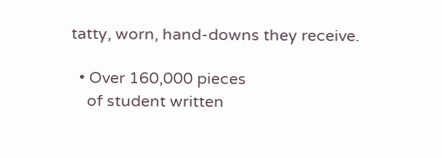tatty, worn, hand-downs they receive.

  • Over 160,000 pieces
    of student written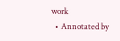work
  • Annotated by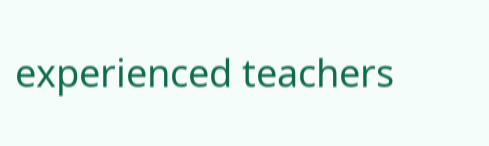experienced teachers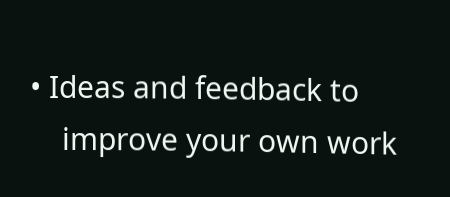• Ideas and feedback to
    improve your own work